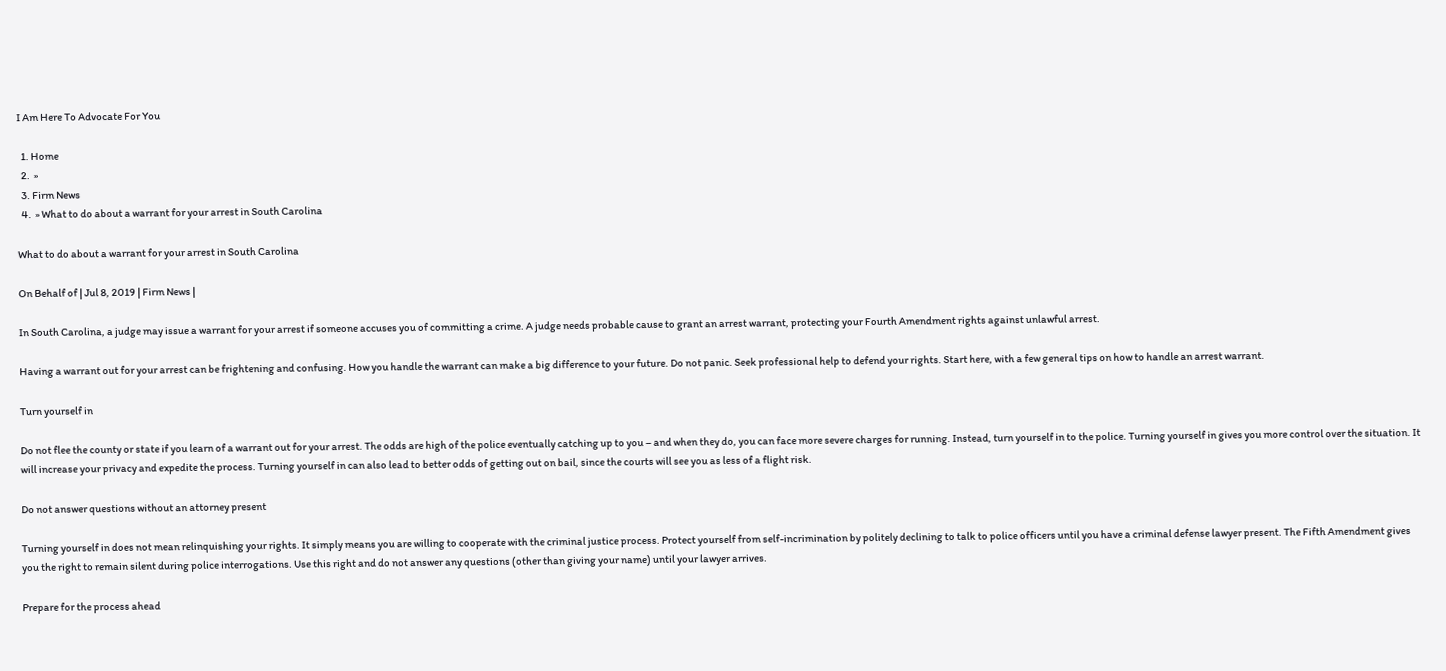I Am Here To Advocate For You

  1. Home
  2.  »
  3. Firm News
  4.  » What to do about a warrant for your arrest in South Carolina

What to do about a warrant for your arrest in South Carolina

On Behalf of | Jul 8, 2019 | Firm News |

In South Carolina, a judge may issue a warrant for your arrest if someone accuses you of committing a crime. A judge needs probable cause to grant an arrest warrant, protecting your Fourth Amendment rights against unlawful arrest.

Having a warrant out for your arrest can be frightening and confusing. How you handle the warrant can make a big difference to your future. Do not panic. Seek professional help to defend your rights. Start here, with a few general tips on how to handle an arrest warrant.

Turn yourself in

Do not flee the county or state if you learn of a warrant out for your arrest. The odds are high of the police eventually catching up to you – and when they do, you can face more severe charges for running. Instead, turn yourself in to the police. Turning yourself in gives you more control over the situation. It will increase your privacy and expedite the process. Turning yourself in can also lead to better odds of getting out on bail, since the courts will see you as less of a flight risk.

Do not answer questions without an attorney present

Turning yourself in does not mean relinquishing your rights. It simply means you are willing to cooperate with the criminal justice process. Protect yourself from self-incrimination by politely declining to talk to police officers until you have a criminal defense lawyer present. The Fifth Amendment gives you the right to remain silent during police interrogations. Use this right and do not answer any questions (other than giving your name) until your lawyer arrives.

Prepare for the process ahead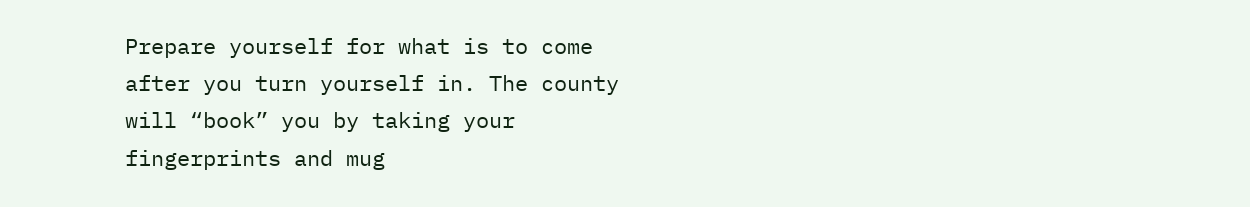Prepare yourself for what is to come after you turn yourself in. The county will “book” you by taking your fingerprints and mug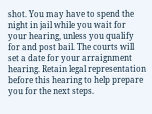shot. You may have to spend the night in jail while you wait for your hearing, unless you qualify for and post bail. The courts will set a date for your arraignment hearing. Retain legal representation before this hearing to help prepare you for the next steps.